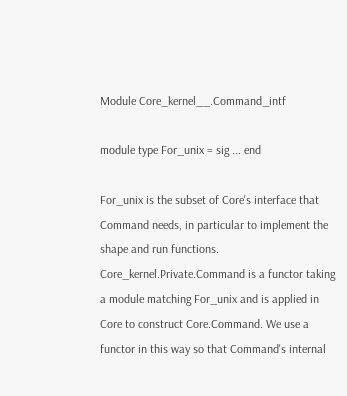Module Core_kernel__.Command_intf

module type For_unix = sig ... end

For_unix is the subset of Core's interface that Command needs, in particular to implement the shape and run functions. Core_kernel.Private.Command is a functor taking a module matching For_unix and is applied in Core to construct Core.Command. We use a functor in this way so that Command's internal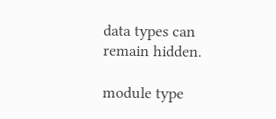data types can remain hidden.

module type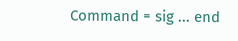Command = sig ... end